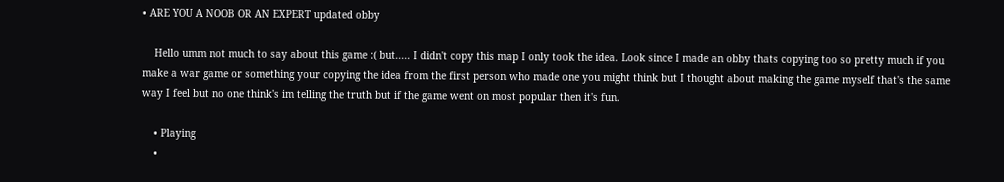• ARE YOU A NOOB OR AN EXPERT updated obby

    Hello umm not much to say about this game :( but..... I didn't copy this map I only took the idea. Look since I made an obby thats copying too so pretty much if you make a war game or something your copying the idea from the first person who made one you might think but I thought about making the game myself that's the same way I feel but no one think's im telling the truth but if the game went on most popular then it's fun.

    • Playing
    •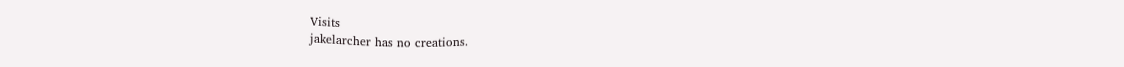Visits
jakelarcher has no creations.